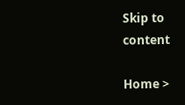Skip to content

Home >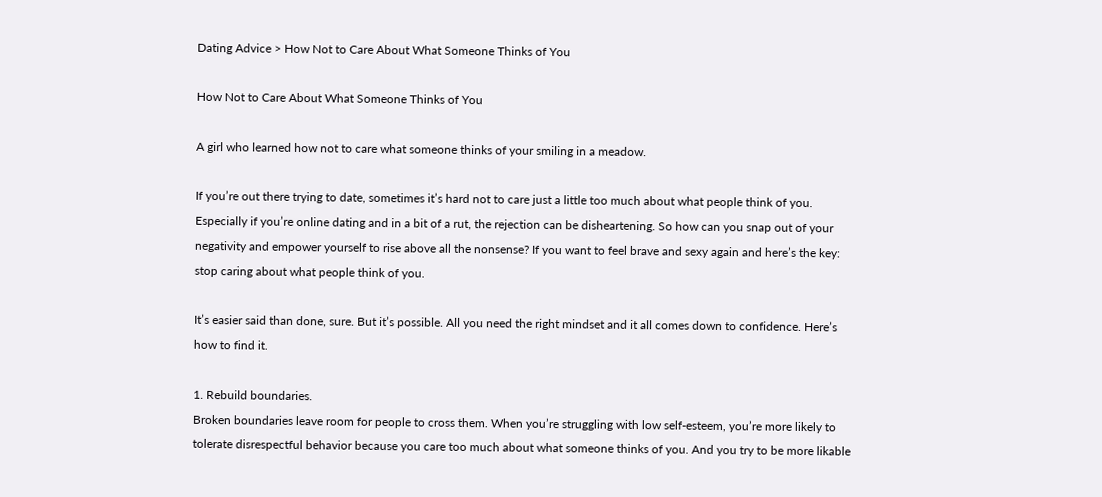Dating Advice > How Not to Care About What Someone Thinks of You

How Not to Care About What Someone Thinks of You

A girl who learned how not to care what someone thinks of your smiling in a meadow.

If you’re out there trying to date, sometimes it’s hard not to care just a little too much about what people think of you. Especially if you’re online dating and in a bit of a rut, the rejection can be disheartening. So how can you snap out of your negativity and empower yourself to rise above all the nonsense? If you want to feel brave and sexy again and here’s the key: stop caring about what people think of you.

It’s easier said than done, sure. But it’s possible. All you need the right mindset and it all comes down to confidence. Here’s how to find it.

1. Rebuild boundaries.
Broken boundaries leave room for people to cross them. When you’re struggling with low self-esteem, you’re more likely to tolerate disrespectful behavior because you care too much about what someone thinks of you. And you try to be more likable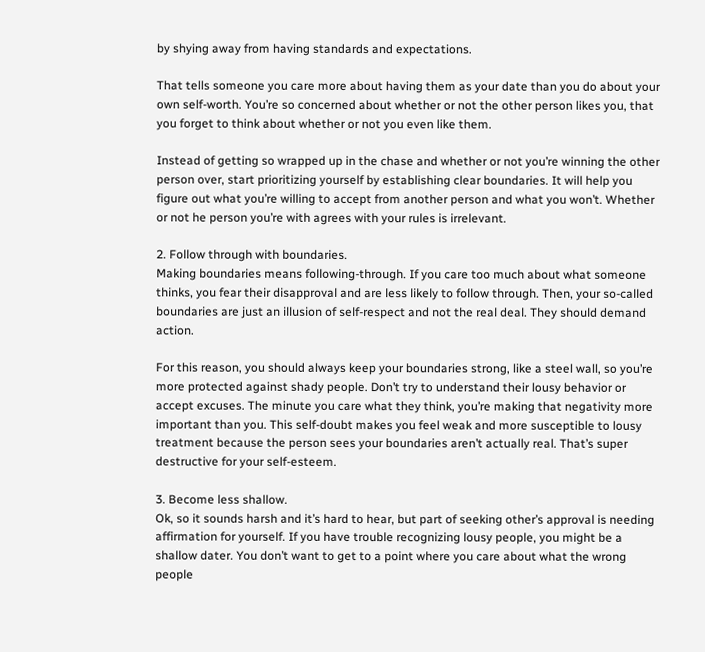by shying away from having standards and expectations.

That tells someone you care more about having them as your date than you do about your own self-worth. You’re so concerned about whether or not the other person likes you, that you forget to think about whether or not you even like them.

Instead of getting so wrapped up in the chase and whether or not you’re winning the other person over, start prioritizing yourself by establishing clear boundaries. It will help you figure out what you’re willing to accept from another person and what you won’t. Whether or not he person you’re with agrees with your rules is irrelevant.

2. Follow through with boundaries.
Making boundaries means following-through. If you care too much about what someone thinks, you fear their disapproval and are less likely to follow through. Then, your so-called boundaries are just an illusion of self-respect and not the real deal. They should demand action.

For this reason, you should always keep your boundaries strong, like a steel wall, so you’re more protected against shady people. Don’t try to understand their lousy behavior or accept excuses. The minute you care what they think, you’re making that negativity more important than you. This self-doubt makes you feel weak and more susceptible to lousy treatment because the person sees your boundaries aren’t actually real. That’s super destructive for your self-esteem.

3. Become less shallow.
Ok, so it sounds harsh and it’s hard to hear, but part of seeking other’s approval is needing affirmation for yourself. If you have trouble recognizing lousy people, you might be a shallow dater. You don’t want to get to a point where you care about what the wrong people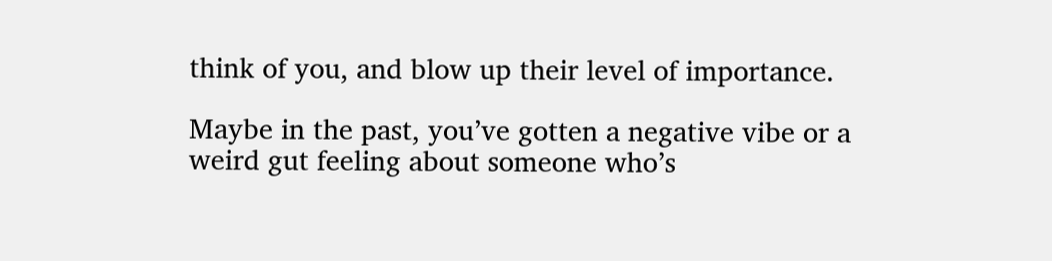think of you, and blow up their level of importance.

Maybe in the past, you’ve gotten a negative vibe or a weird gut feeling about someone who’s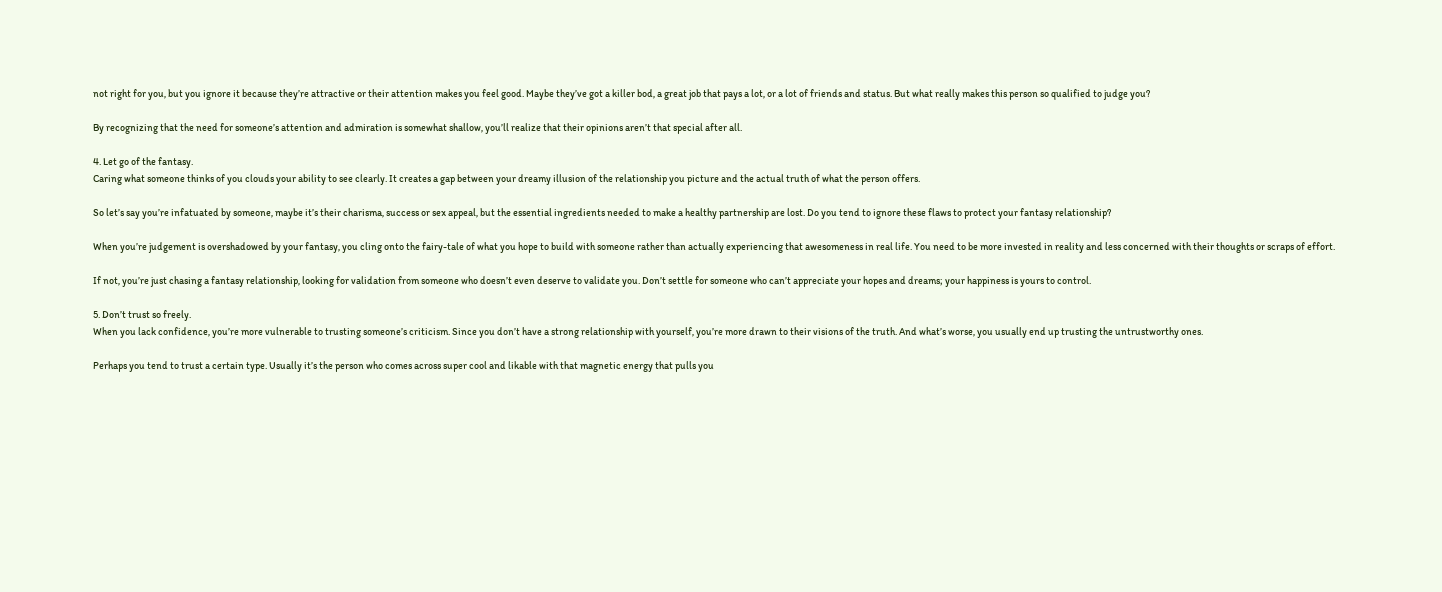not right for you, but you ignore it because they’re attractive or their attention makes you feel good. Maybe they’ve got a killer bod, a great job that pays a lot, or a lot of friends and status. But what really makes this person so qualified to judge you?

By recognizing that the need for someone’s attention and admiration is somewhat shallow, you’ll realize that their opinions aren’t that special after all.

4. Let go of the fantasy.
Caring what someone thinks of you clouds your ability to see clearly. It creates a gap between your dreamy illusion of the relationship you picture and the actual truth of what the person offers.

So let’s say you’re infatuated by someone, maybe it’s their charisma, success or sex appeal, but the essential ingredients needed to make a healthy partnership are lost. Do you tend to ignore these flaws to protect your fantasy relationship?

When you’re judgement is overshadowed by your fantasy, you cling onto the fairy-tale of what you hope to build with someone rather than actually experiencing that awesomeness in real life. You need to be more invested in reality and less concerned with their thoughts or scraps of effort.

If not, you’re just chasing a fantasy relationship, looking for validation from someone who doesn’t even deserve to validate you. Don’t settle for someone who can’t appreciate your hopes and dreams; your happiness is yours to control.

5. Don’t trust so freely.
When you lack confidence, you’re more vulnerable to trusting someone’s criticism. Since you don’t have a strong relationship with yourself, you’re more drawn to their visions of the truth. And what’s worse, you usually end up trusting the untrustworthy ones.

Perhaps you tend to trust a certain type. Usually it’s the person who comes across super cool and likable with that magnetic energy that pulls you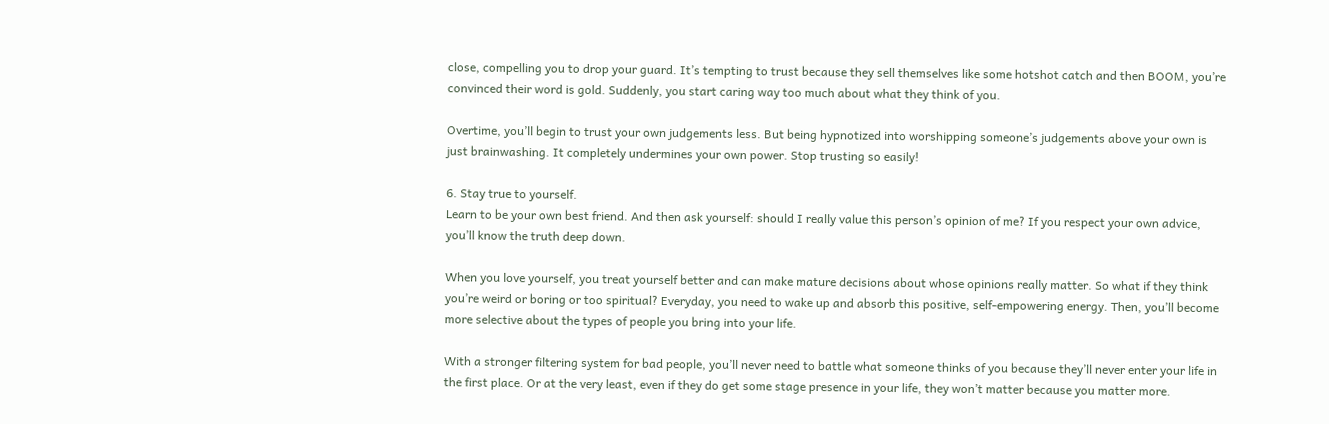close, compelling you to drop your guard. It’s tempting to trust because they sell themselves like some hotshot catch and then BOOM, you’re convinced their word is gold. Suddenly, you start caring way too much about what they think of you.

Overtime, you’ll begin to trust your own judgements less. But being hypnotized into worshipping someone’s judgements above your own is just brainwashing. It completely undermines your own power. Stop trusting so easily!

6. Stay true to yourself.
Learn to be your own best friend. And then ask yourself: should I really value this person’s opinion of me? If you respect your own advice, you’ll know the truth deep down.

When you love yourself, you treat yourself better and can make mature decisions about whose opinions really matter. So what if they think you’re weird or boring or too spiritual? Everyday, you need to wake up and absorb this positive, self-empowering energy. Then, you’ll become more selective about the types of people you bring into your life.

With a stronger filtering system for bad people, you’ll never need to battle what someone thinks of you because they’ll never enter your life in the first place. Or at the very least, even if they do get some stage presence in your life, they won’t matter because you matter more.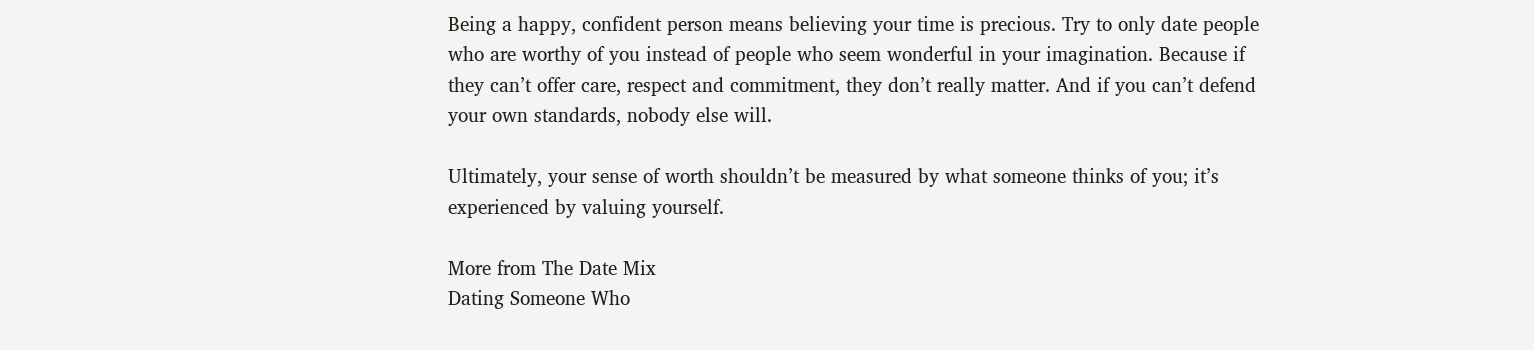Being a happy, confident person means believing your time is precious. Try to only date people who are worthy of you instead of people who seem wonderful in your imagination. Because if they can’t offer care, respect and commitment, they don’t really matter. And if you can’t defend your own standards, nobody else will.

Ultimately, your sense of worth shouldn’t be measured by what someone thinks of you; it’s experienced by valuing yourself.

More from The Date Mix
Dating Someone Who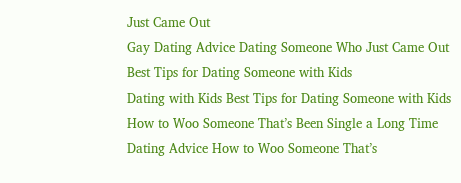Just Came Out
Gay Dating Advice Dating Someone Who Just Came Out
Best Tips for Dating Someone with Kids
Dating with Kids Best Tips for Dating Someone with Kids
How to Woo Someone That’s Been Single a Long Time
Dating Advice How to Woo Someone That’s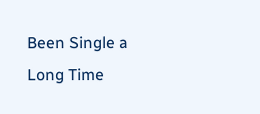Been Single a Long Time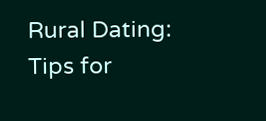Rural Dating: Tips for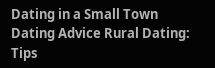Dating in a Small Town
Dating Advice Rural Dating: Tips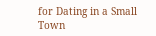for Dating in a Small Town